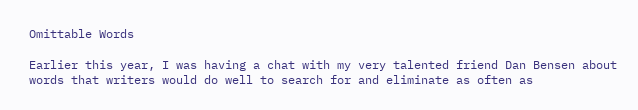Omittable Words

Earlier this year, I was having a chat with my very talented friend Dan Bensen about words that writers would do well to search for and eliminate as often as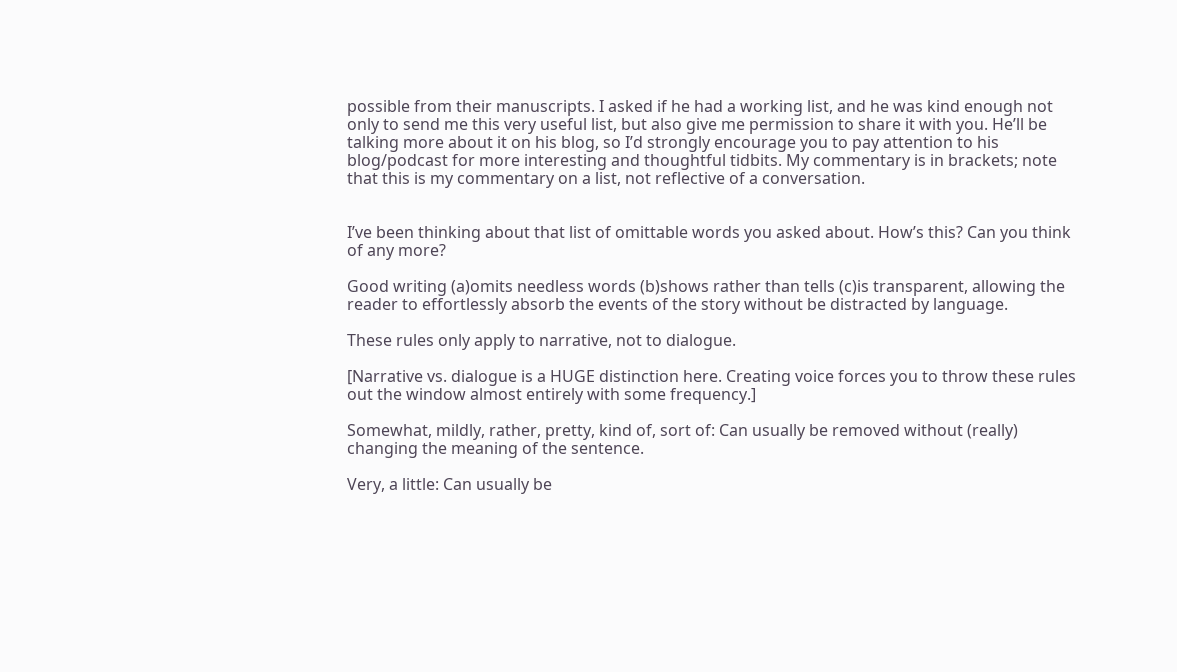possible from their manuscripts. I asked if he had a working list, and he was kind enough not only to send me this very useful list, but also give me permission to share it with you. He’ll be talking more about it on his blog, so I’d strongly encourage you to pay attention to his blog/podcast for more interesting and thoughtful tidbits. My commentary is in brackets; note that this is my commentary on a list, not reflective of a conversation.


I’ve been thinking about that list of omittable words you asked about. How’s this? Can you think of any more?

Good writing (a)omits needless words (b)shows rather than tells (c)is transparent, allowing the reader to effortlessly absorb the events of the story without be distracted by language.

These rules only apply to narrative, not to dialogue.

[Narrative vs. dialogue is a HUGE distinction here. Creating voice forces you to throw these rules out the window almost entirely with some frequency.]

Somewhat, mildly, rather, pretty, kind of, sort of: Can usually be removed without (really) changing the meaning of the sentence.

Very, a little: Can usually be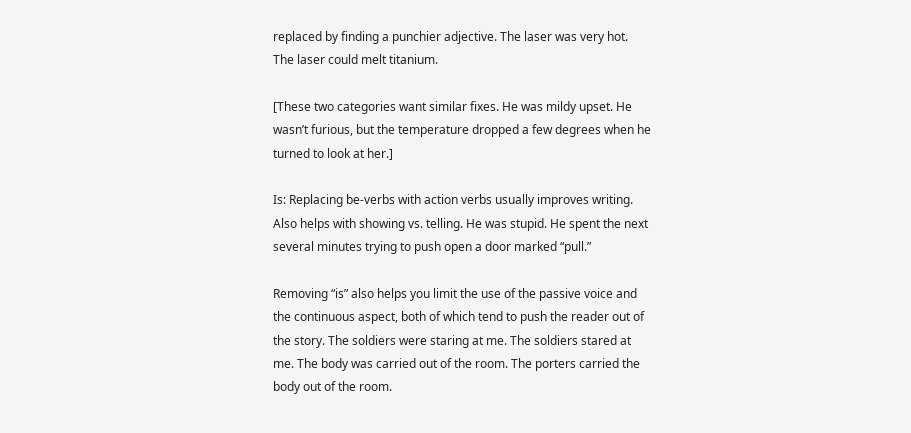replaced by finding a punchier adjective. The laser was very hot. The laser could melt titanium.

[These two categories want similar fixes. He was mildy upset. He wasn’t furious, but the temperature dropped a few degrees when he turned to look at her.]

Is: Replacing be-verbs with action verbs usually improves writing. Also helps with showing vs. telling. He was stupid. He spent the next several minutes trying to push open a door marked “pull.”

Removing “is” also helps you limit the use of the passive voice and the continuous aspect, both of which tend to push the reader out of the story. The soldiers were staring at me. The soldiers stared at me. The body was carried out of the room. The porters carried the body out of the room.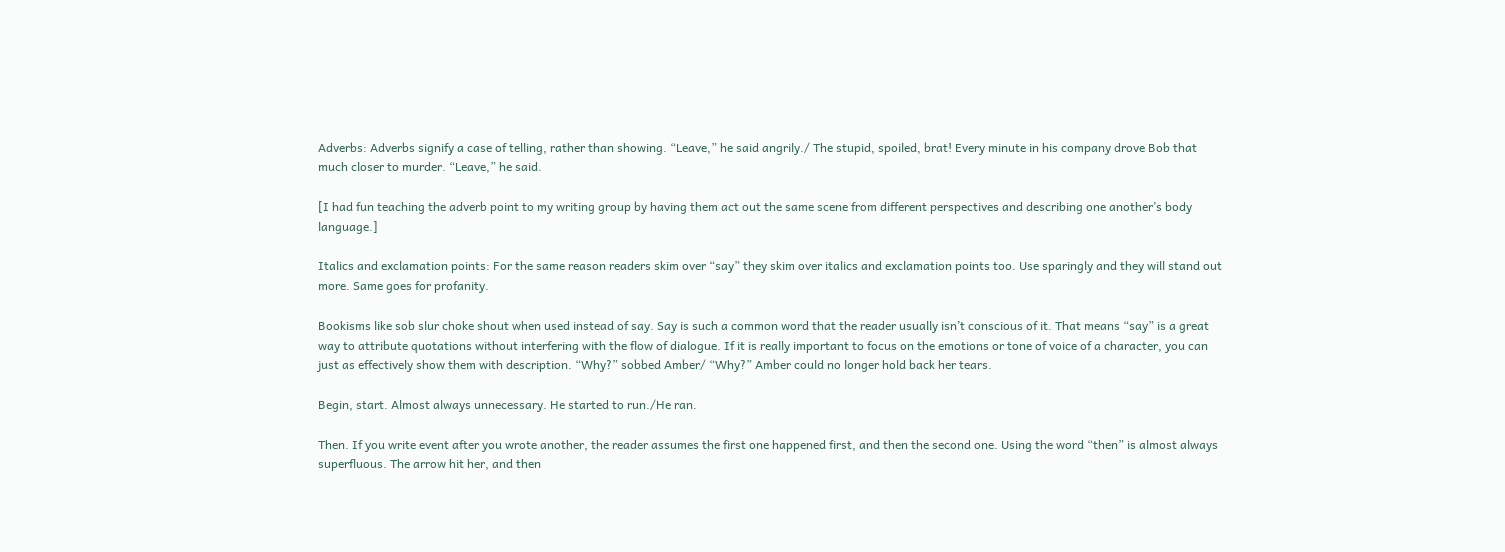Adverbs: Adverbs signify a case of telling, rather than showing. “Leave,” he said angrily./ The stupid, spoiled, brat! Every minute in his company drove Bob that much closer to murder. “Leave,” he said.

[I had fun teaching the adverb point to my writing group by having them act out the same scene from different perspectives and describing one another’s body language.]

Italics and exclamation points: For the same reason readers skim over “say” they skim over italics and exclamation points too. Use sparingly and they will stand out more. Same goes for profanity.

Bookisms like sob slur choke shout when used instead of say. Say is such a common word that the reader usually isn’t conscious of it. That means “say” is a great way to attribute quotations without interfering with the flow of dialogue. If it is really important to focus on the emotions or tone of voice of a character, you can just as effectively show them with description. “Why?” sobbed Amber/ “Why?” Amber could no longer hold back her tears.

Begin, start. Almost always unnecessary. He started to run./He ran.

Then. If you write event after you wrote another, the reader assumes the first one happened first, and then the second one. Using the word “then” is almost always superfluous. The arrow hit her, and then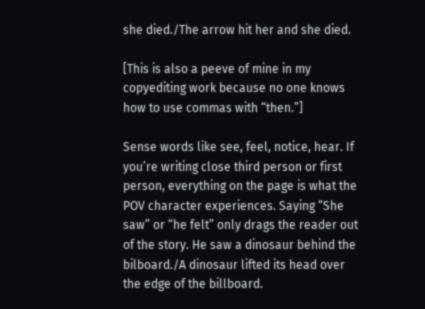she died./The arrow hit her and she died.

[This is also a peeve of mine in my copyediting work because no one knows how to use commas with “then.”]

Sense words like see, feel, notice, hear. If you’re writing close third person or first person, everything on the page is what the POV character experiences. Saying “She saw” or “he felt” only drags the reader out of the story. He saw a dinosaur behind the bilboard./A dinosaur lifted its head over the edge of the billboard.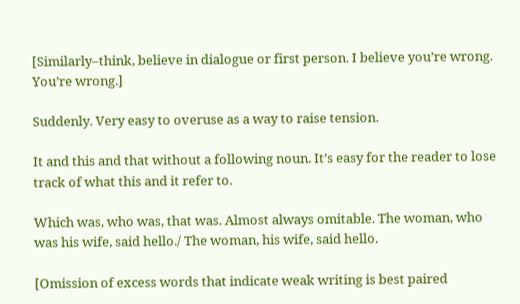[Similarly–think, believe in dialogue or first person. I believe you’re wrong. You’re wrong.]

Suddenly. Very easy to overuse as a way to raise tension.

It and this and that without a following noun. It’s easy for the reader to lose track of what this and it refer to.

Which was, who was, that was. Almost always omitable. The woman, who was his wife, said hello./ The woman, his wife, said hello.

[Omission of excess words that indicate weak writing is best paired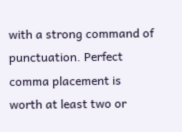with a strong command of punctuation. Perfect comma placement is worth at least two or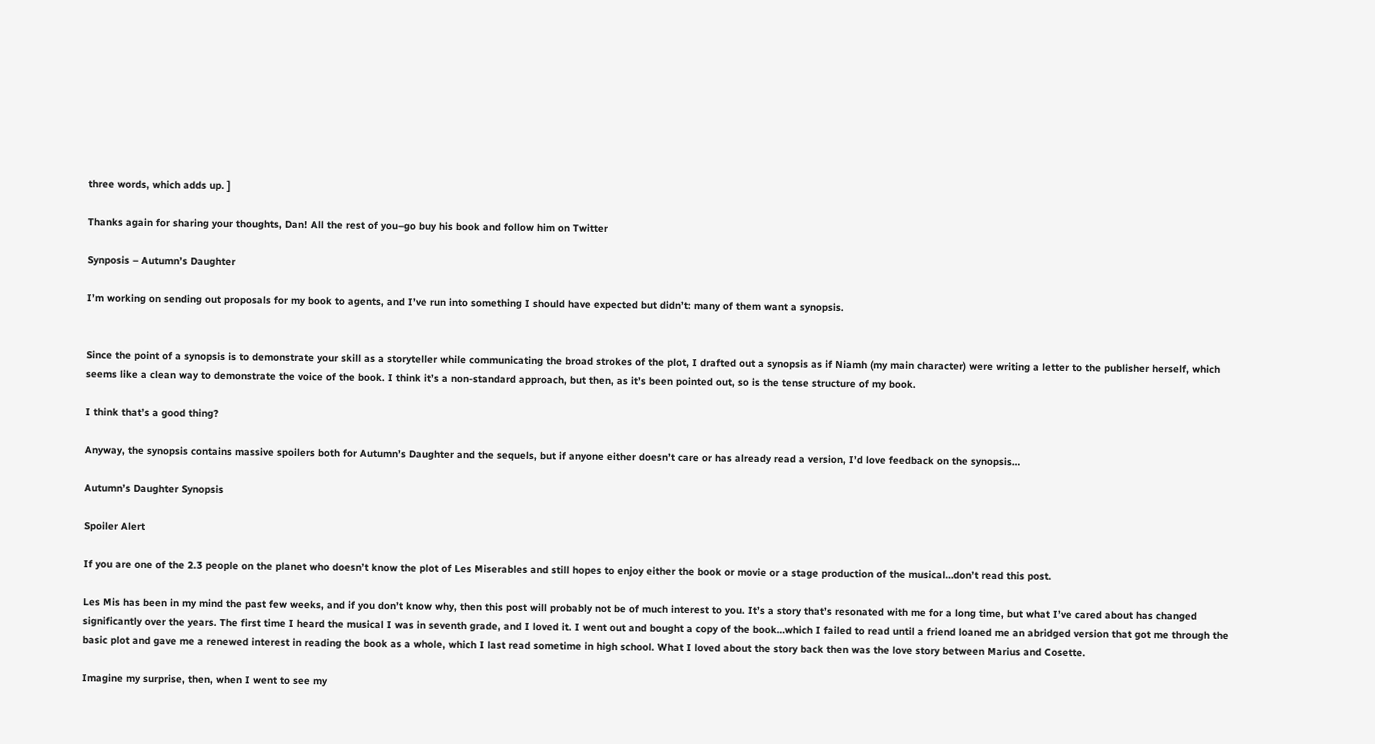three words, which adds up. ]

Thanks again for sharing your thoughts, Dan! All the rest of you–go buy his book and follow him on Twitter

Synposis – Autumn’s Daughter

I’m working on sending out proposals for my book to agents, and I’ve run into something I should have expected but didn’t: many of them want a synopsis.


Since the point of a synopsis is to demonstrate your skill as a storyteller while communicating the broad strokes of the plot, I drafted out a synopsis as if Niamh (my main character) were writing a letter to the publisher herself, which seems like a clean way to demonstrate the voice of the book. I think it’s a non-standard approach, but then, as it’s been pointed out, so is the tense structure of my book.

I think that’s a good thing?

Anyway, the synopsis contains massive spoilers both for Autumn’s Daughter and the sequels, but if anyone either doesn’t care or has already read a version, I’d love feedback on the synopsis…

Autumn’s Daughter Synopsis

Spoiler Alert

If you are one of the 2.3 people on the planet who doesn’t know the plot of Les Miserables and still hopes to enjoy either the book or movie or a stage production of the musical…don’t read this post.

Les Mis has been in my mind the past few weeks, and if you don’t know why, then this post will probably not be of much interest to you. It’s a story that’s resonated with me for a long time, but what I’ve cared about has changed significantly over the years. The first time I heard the musical I was in seventh grade, and I loved it. I went out and bought a copy of the book…which I failed to read until a friend loaned me an abridged version that got me through the basic plot and gave me a renewed interest in reading the book as a whole, which I last read sometime in high school. What I loved about the story back then was the love story between Marius and Cosette.

Imagine my surprise, then, when I went to see my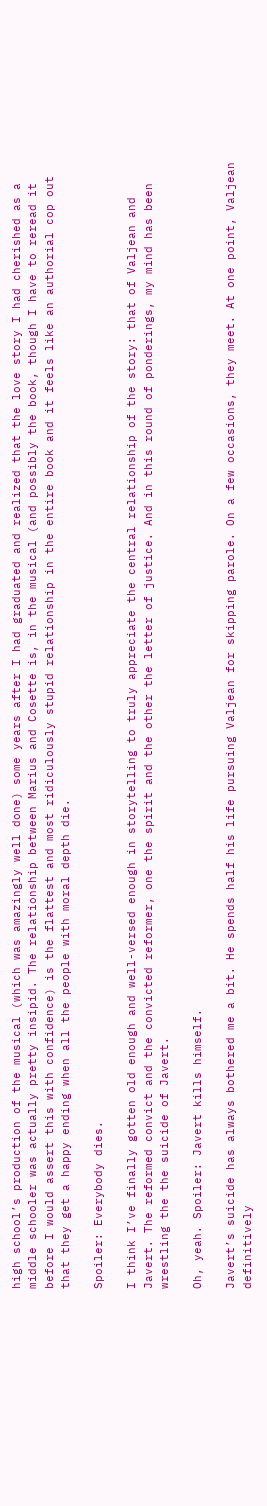high school’s production of the musical (which was amazingly well done) some years after I had graduated and realized that the love story I had cherished as a middle schooler was actually pretty insipid. The relationship between Marius and Cosette is, in the musical (and possibly the book, though I have to reread it before I would assert this with confidence) is the flattest and most ridiculously stupid relationship in the entire book and it feels like an authorial cop out that they get a happy ending when all the people with moral depth die.

Spoiler: Everybody dies.

I think I’ve finally gotten old enough and well-versed enough in storytelling to truly appreciate the central relationship of the story: that of Valjean and Javert. The reformed convict and the convicted reformer, one the spirit and the other the letter of justice. And in this round of ponderings, my mind has been wrestling the the suicide of Javert.

Oh, yeah. Spoiler: Javert kills himself.

Javert’s suicide has always bothered me a bit. He spends half his life pursuing Valjean for skipping parole. On a few occasions, they meet. At one point, Valjean definitively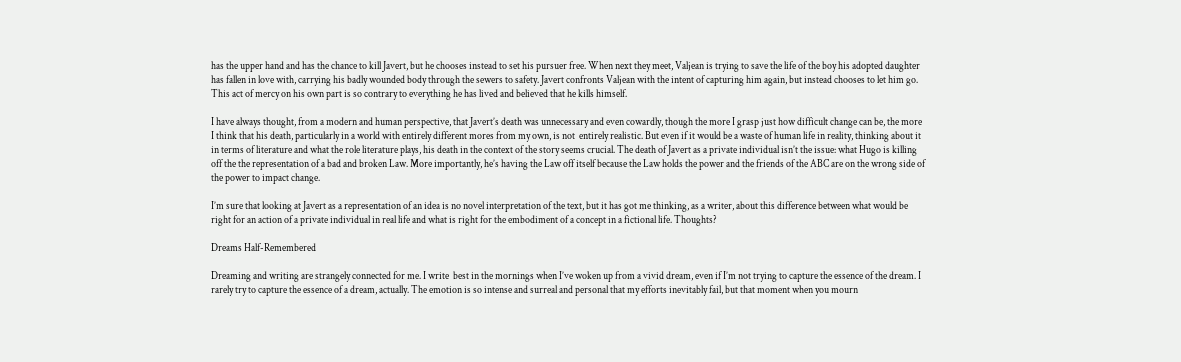has the upper hand and has the chance to kill Javert, but he chooses instead to set his pursuer free. When next they meet, Valjean is trying to save the life of the boy his adopted daughter has fallen in love with, carrying his badly wounded body through the sewers to safety. Javert confronts Valjean with the intent of capturing him again, but instead chooses to let him go. This act of mercy on his own part is so contrary to everything he has lived and believed that he kills himself.

I have always thought, from a modern and human perspective, that Javert’s death was unnecessary and even cowardly, though the more I grasp just how difficult change can be, the more I think that his death, particularly in a world with entirely different mores from my own, is not  entirely realistic. But even if it would be a waste of human life in reality, thinking about it in terms of literature and what the role literature plays, his death in the context of the story seems crucial. The death of Javert as a private individual isn’t the issue: what Hugo is killing off the the representation of a bad and broken Law. More importantly, he’s having the Law off itself because the Law holds the power and the friends of the ABC are on the wrong side of the power to impact change.

I’m sure that looking at Javert as a representation of an idea is no novel interpretation of the text, but it has got me thinking, as a writer, about this difference between what would be right for an action of a private individual in real life and what is right for the embodiment of a concept in a fictional life. Thoughts?

Dreams Half-Remembered

Dreaming and writing are strangely connected for me. I write  best in the mornings when I’ve woken up from a vivid dream, even if I’m not trying to capture the essence of the dream. I rarely try to capture the essence of a dream, actually. The emotion is so intense and surreal and personal that my efforts inevitably fail, but that moment when you mourn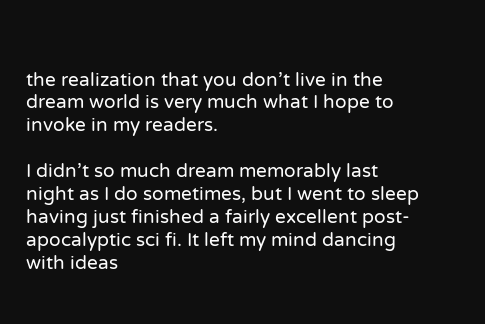the realization that you don’t live in the dream world is very much what I hope to invoke in my readers.

I didn’t so much dream memorably last night as I do sometimes, but I went to sleep having just finished a fairly excellent post-apocalyptic sci fi. It left my mind dancing  with ideas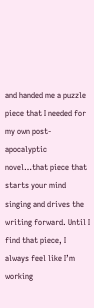and handed me a puzzle piece that I needed for my own post-apocalyptic novel…that piece that starts your mind singing and drives the writing forward. Until I find that piece, I always feel like I’m working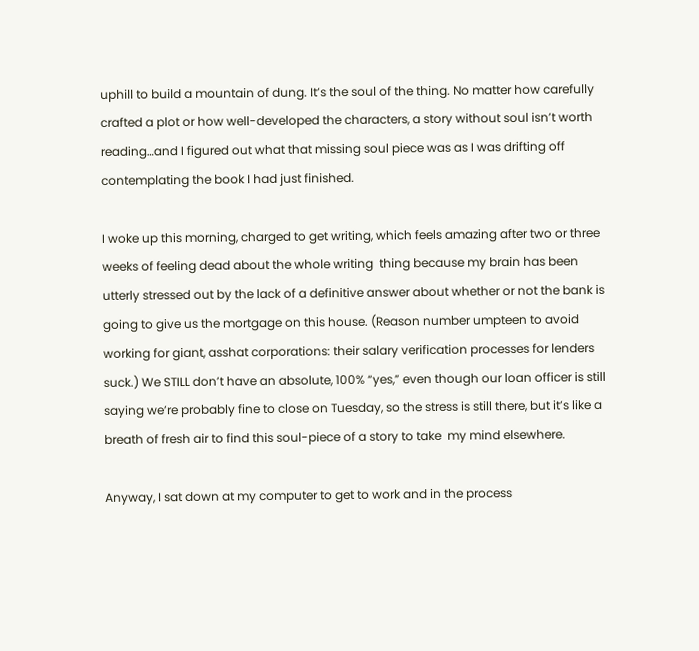uphill to build a mountain of dung. It’s the soul of the thing. No matter how carefully crafted a plot or how well-developed the characters, a story without soul isn’t worth reading…and I figured out what that missing soul piece was as I was drifting off contemplating the book I had just finished.

I woke up this morning, charged to get writing, which feels amazing after two or three weeks of feeling dead about the whole writing  thing because my brain has been utterly stressed out by the lack of a definitive answer about whether or not the bank is going to give us the mortgage on this house. (Reason number umpteen to avoid working for giant, asshat corporations: their salary verification processes for lenders suck.) We STILL don’t have an absolute, 100% “yes,” even though our loan officer is still saying we’re probably fine to close on Tuesday, so the stress is still there, but it’s like a breath of fresh air to find this soul-piece of a story to take  my mind elsewhere.

Anyway, I sat down at my computer to get to work and in the process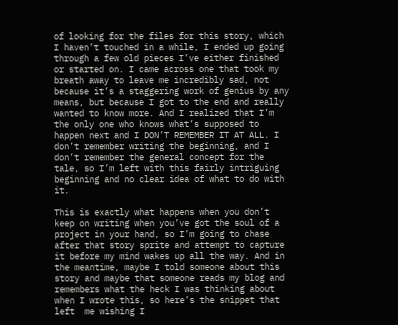of looking for the files for this story, which I haven’t touched in a while, I ended up going through a few old pieces I’ve either finished or started on. I came across one that took my breath away to leave me incredibly sad, not because it’s a staggering work of genius by any means, but because I got to the end and really wanted to know more. And I realized that I’m the only one who knows what’s supposed to happen next and I DON’T REMEMBER IT AT ALL. I don’t remember writing the beginning, and I don’t remember the general concept for the tale, so I’m left with this fairly intriguing beginning and no clear idea of what to do with it.

This is exactly what happens when you don’t keep on writing when you’ve got the soul of a project in your hand, so I’m going to chase after that story sprite and attempt to capture it before my mind wakes up all the way. And in the meantime, maybe I told someone about this story and maybe that someone reads my blog and remembers what the heck I was thinking about when I wrote this, so here’s the snippet that left  me wishing I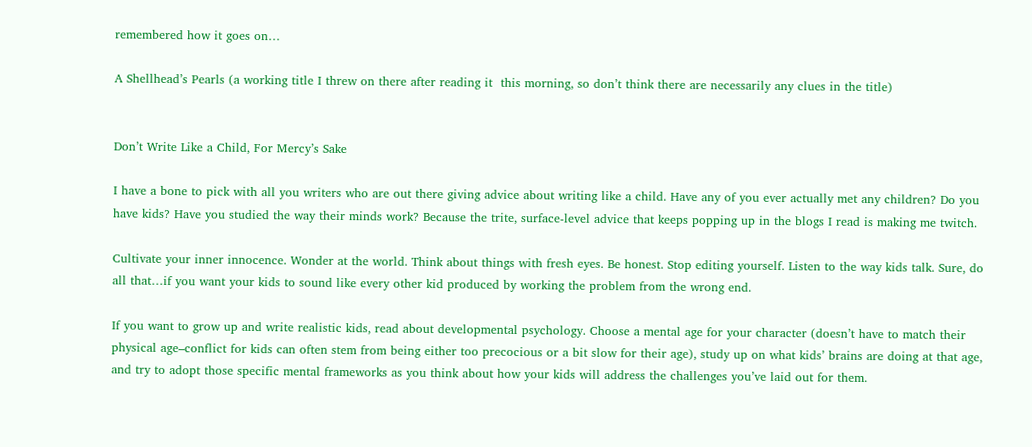remembered how it goes on…

A Shellhead’s Pearls (a working title I threw on there after reading it  this morning, so don’t think there are necessarily any clues in the title)


Don’t Write Like a Child, For Mercy’s Sake

I have a bone to pick with all you writers who are out there giving advice about writing like a child. Have any of you ever actually met any children? Do you have kids? Have you studied the way their minds work? Because the trite, surface-level advice that keeps popping up in the blogs I read is making me twitch.

Cultivate your inner innocence. Wonder at the world. Think about things with fresh eyes. Be honest. Stop editing yourself. Listen to the way kids talk. Sure, do all that…if you want your kids to sound like every other kid produced by working the problem from the wrong end.

If you want to grow up and write realistic kids, read about developmental psychology. Choose a mental age for your character (doesn’t have to match their physical age–conflict for kids can often stem from being either too precocious or a bit slow for their age), study up on what kids’ brains are doing at that age, and try to adopt those specific mental frameworks as you think about how your kids will address the challenges you’ve laid out for them.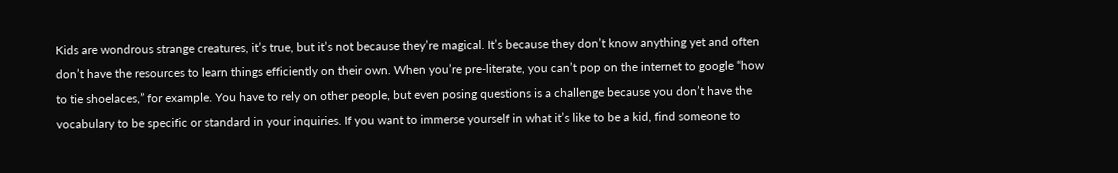Kids are wondrous strange creatures, it’s true, but it’s not because they’re magical. It’s because they don’t know anything yet and often don’t have the resources to learn things efficiently on their own. When you’re pre-literate, you can’t pop on the internet to google “how to tie shoelaces,” for example. You have to rely on other people, but even posing questions is a challenge because you don’t have the vocabulary to be specific or standard in your inquiries. If you want to immerse yourself in what it’s like to be a kid, find someone to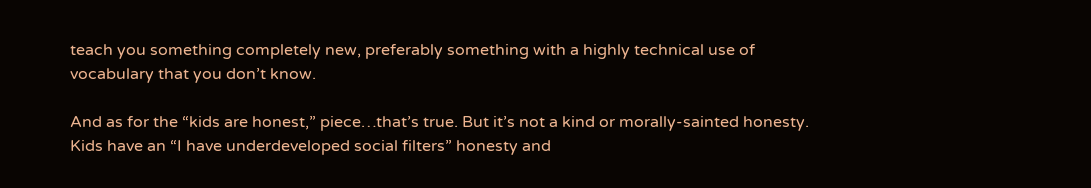teach you something completely new, preferably something with a highly technical use of vocabulary that you don’t know.

And as for the “kids are honest,” piece…that’s true. But it’s not a kind or morally-sainted honesty. Kids have an “I have underdeveloped social filters” honesty and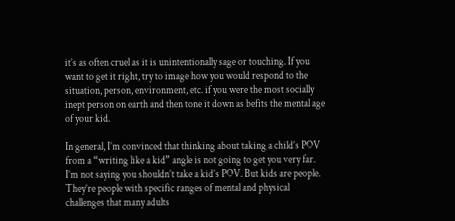it’s as often cruel as it is unintentionally sage or touching. If you want to get it right, try to image how you would respond to the situation, person, environment, etc. if you were the most socially inept person on earth and then tone it down as befits the mental age of your kid.

In general, I’m convinced that thinking about taking a child’s POV from a “writing like a kid” angle is not going to get you very far. I’m not saying you shouldn’t take a kid’s POV. But kids are people. They’re people with specific ranges of mental and physical challenges that many adults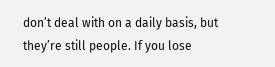don’t deal with on a daily basis, but they’re still people. If you lose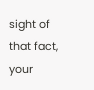sight of that fact, your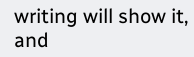writing will show it, and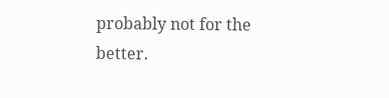probably not for the better.